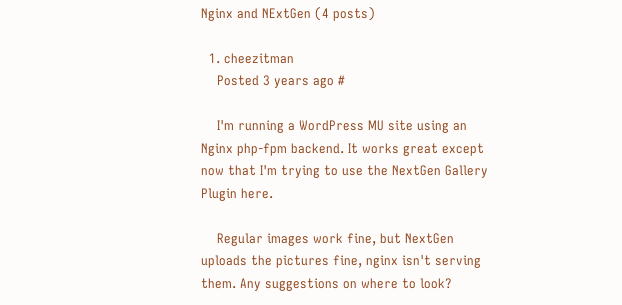Nginx and NExtGen (4 posts)

  1. cheezitman
    Posted 3 years ago #

    I'm running a WordPress MU site using an Nginx php-fpm backend. It works great except now that I'm trying to use the NextGen Gallery Plugin here.

    Regular images work fine, but NextGen uploads the pictures fine, nginx isn't serving them. Any suggestions on where to look?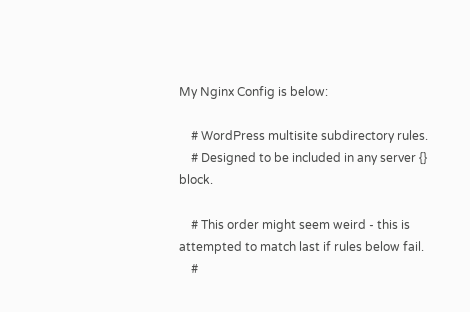My Nginx Config is below:

    # WordPress multisite subdirectory rules.
    # Designed to be included in any server {} block.

    # This order might seem weird - this is attempted to match last if rules below fail.
    #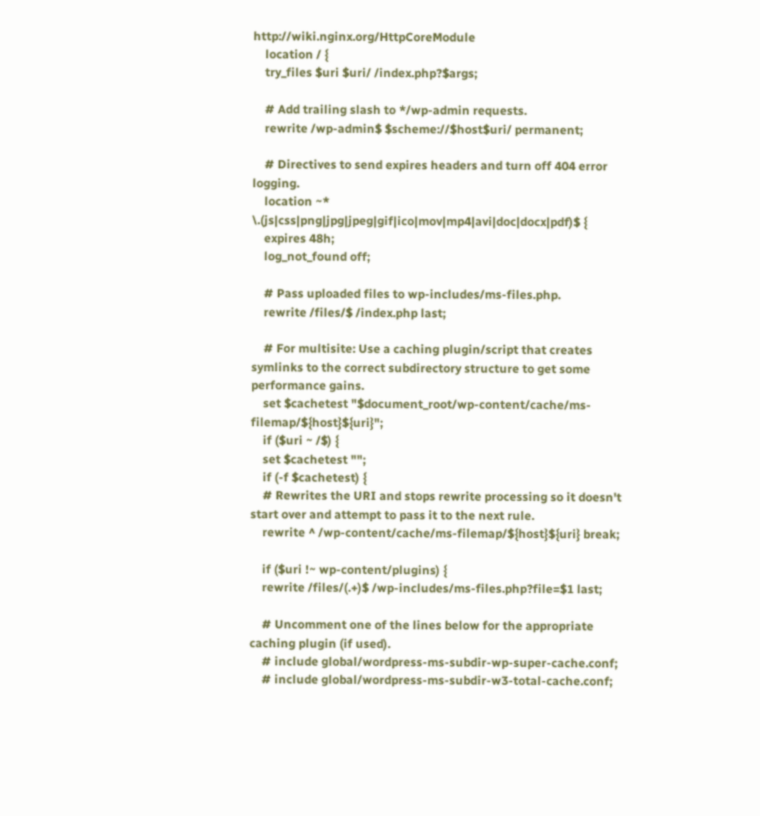http://wiki.nginx.org/HttpCoreModule
    location / {
    try_files $uri $uri/ /index.php?$args;

    # Add trailing slash to */wp-admin requests.
    rewrite /wp-admin$ $scheme://$host$uri/ permanent;

    # Directives to send expires headers and turn off 404 error logging.
    location ~* \.(js|css|png|jpg|jpeg|gif|ico|mov|mp4|avi|doc|docx|pdf)$ {
    expires 48h;
    log_not_found off;

    # Pass uploaded files to wp-includes/ms-files.php.
    rewrite /files/$ /index.php last;

    # For multisite: Use a caching plugin/script that creates symlinks to the correct subdirectory structure to get some performance gains.
    set $cachetest "$document_root/wp-content/cache/ms-filemap/${host}${uri}";
    if ($uri ~ /$) {
    set $cachetest "";
    if (-f $cachetest) {
    # Rewrites the URI and stops rewrite processing so it doesn't start over and attempt to pass it to the next rule.
    rewrite ^ /wp-content/cache/ms-filemap/${host}${uri} break;

    if ($uri !~ wp-content/plugins) {
    rewrite /files/(.+)$ /wp-includes/ms-files.php?file=$1 last;

    # Uncomment one of the lines below for the appropriate caching plugin (if used).
    # include global/wordpress-ms-subdir-wp-super-cache.conf;
    # include global/wordpress-ms-subdir-w3-total-cache.conf;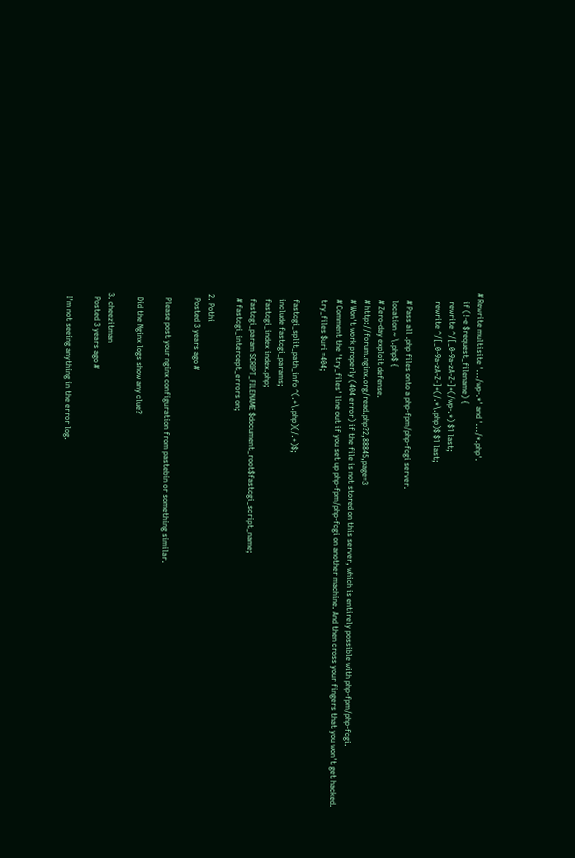# Rewrite multisite '.../wp-.*' and '.../*.php'.
    if (!-e $request_filename) {
    rewrite ^/[_0-9a-zA-Z-]+(/wp-.*) $1 last;
    rewrite ^/[_0-9a-zA-Z-]+(/.*\.php)$ $1 last;

    # Pass all .php files onto a php-fpm/php-fcgi server.
    location ~ \.php$ {
    # Zero-day exploit defense.
    # http://forum.nginx.org/read.php?2,88845,page=3
    # Won't work properly (404 error) if the file is not stored on this server, which is entirely possible with php-fpm/php-fcgi.
    # Comment the 'try_files' line out if you set up php-fpm/php-fcgi on another machine. And then cross your fingers that you won't get hacked.
    try_files $uri =404;

    fastcgi_split_path_info ^(.+\.php)(/.+)$;
    include fastcgi_params;
    fastcgi_index index.php;
    fastcgi_param SCRIPT_FILENAME $document_root$fastcgi_script_name;
    # fastcgi_intercept_errors on;

  2. Pothi
    Posted 3 years ago #

    Please post your nginx configuration from pastebin or something similar.

    Did the Nginx logs show any clue?

  3. cheezitman
    Posted 3 years ago #

    I'm not seeing anything in the error log.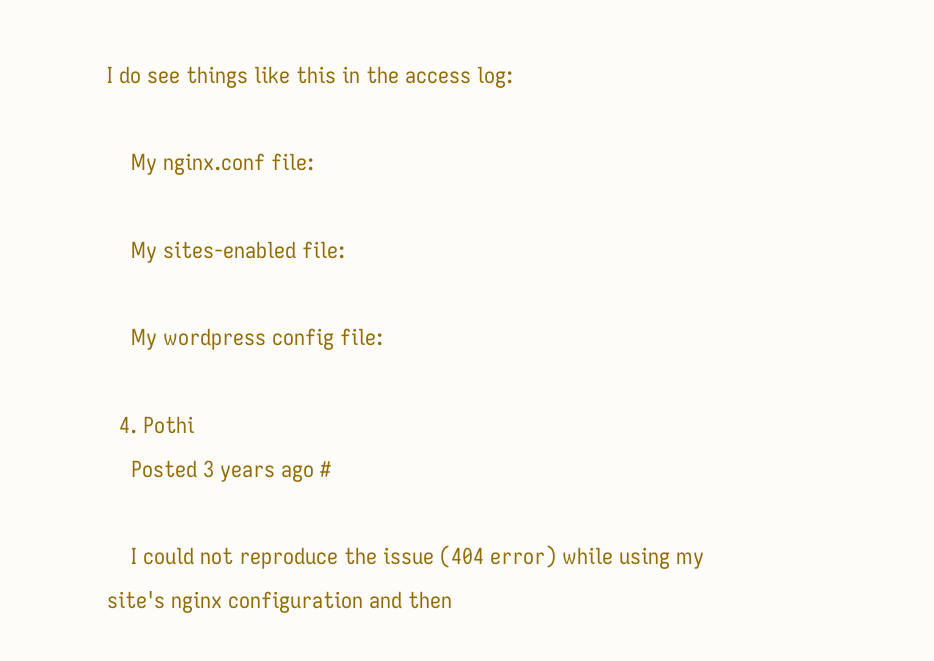I do see things like this in the access log:

    My nginx.conf file:

    My sites-enabled file:

    My wordpress config file:

  4. Pothi
    Posted 3 years ago #

    I could not reproduce the issue (404 error) while using my site's nginx configuration and then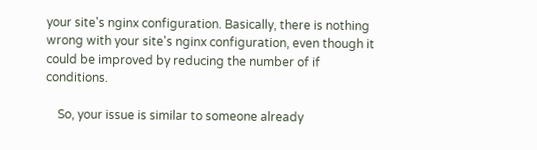your site's nginx configuration. Basically, there is nothing wrong with your site's nginx configuration, even though it could be improved by reducing the number of if conditions.

    So, your issue is similar to someone already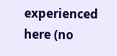experienced here (no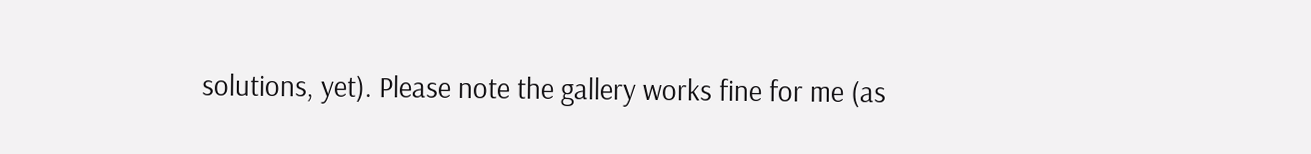solutions, yet). Please note the gallery works fine for me (as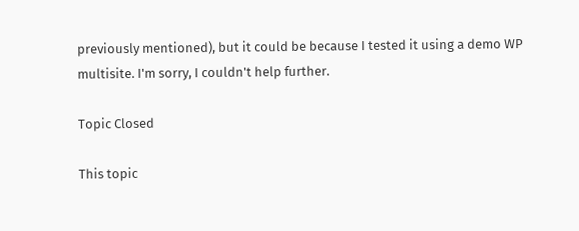previously mentioned), but it could be because I tested it using a demo WP multisite. I'm sorry, I couldn't help further.

Topic Closed

This topic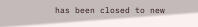has been closed to new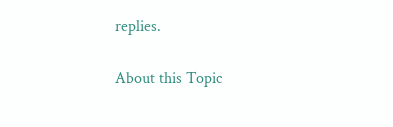replies.

About this Topic